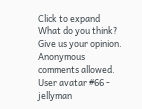Click to expand
What do you think? Give us your opinion. Anonymous comments allowed.
User avatar #66 - jellyman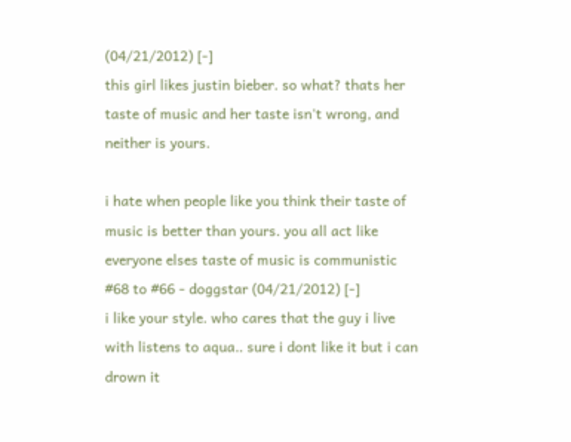(04/21/2012) [-]
this girl likes justin bieber. so what? thats her taste of music and her taste isn't wrong, and
neither is yours.

i hate when people like you think their taste of music is better than yours. you all act like
everyone elses taste of music is communistic
#68 to #66 - doggstar (04/21/2012) [-]
i like your style. who cares that the guy i live with listens to aqua.. sure i dont like it but i can drown it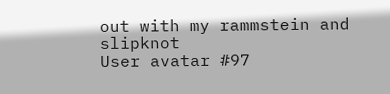out with my rammstein and slipknot
User avatar #97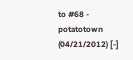to #68 - potatotown (04/21/2012) [-]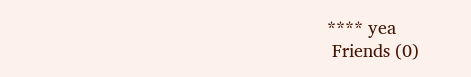**** yea
 Friends (0)